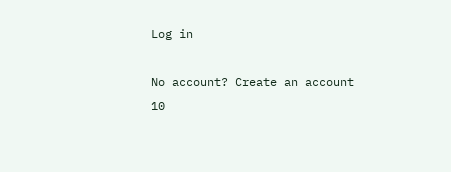Log in

No account? Create an account
10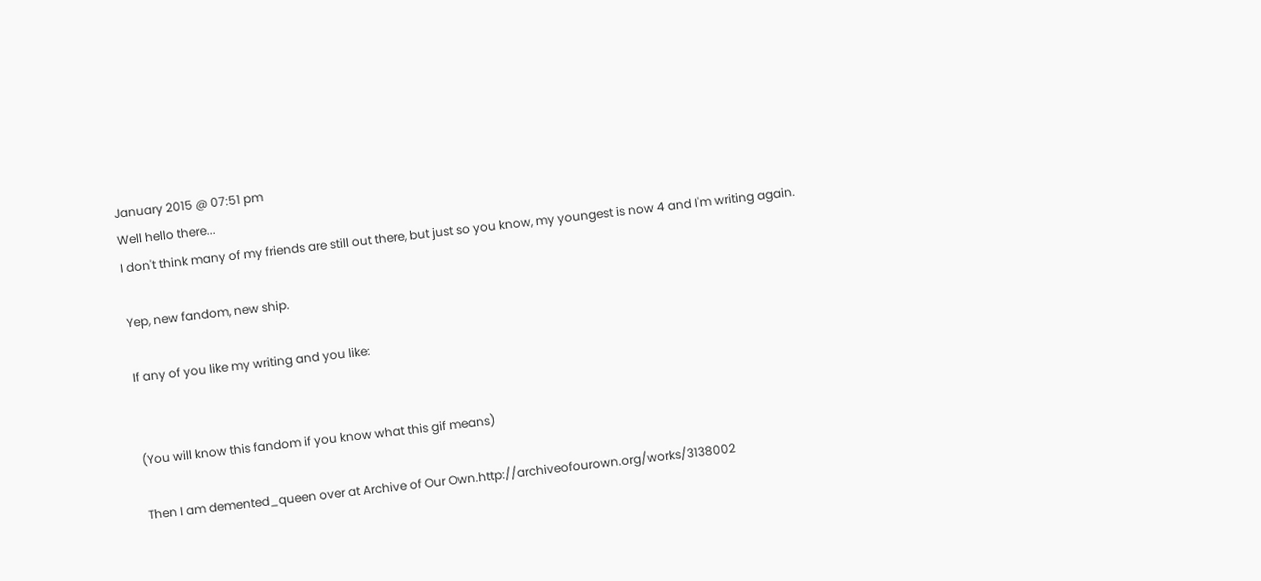January 2015 @ 07:51 pm
Well hello there...
I don't think many of my friends are still out there, but just so you know, my youngest is now 4 and I'm writing again.

Yep, new fandom, new ship.

If any of you like my writing and you like:


(You will know this fandom if you know what this gif means)

Then I am demented_queen over at Archive of Our Own.http://archiveofourown.org/works/3138002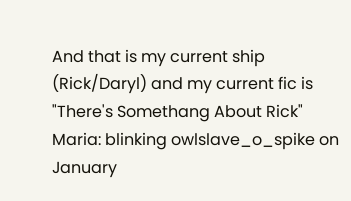And that is my current ship (Rick/Daryl) and my current fic is "There's Somethang About Rick"
Maria: blinking owlslave_o_spike on January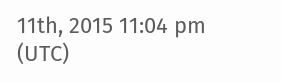11th, 2015 11:04 pm (UTC)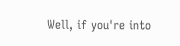Well, if you're into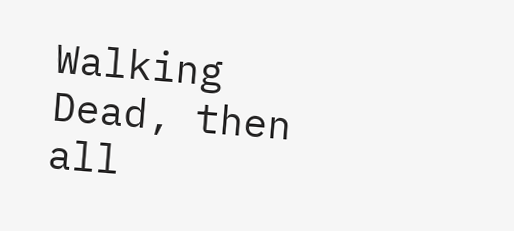Walking Dead, then all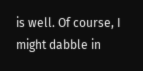is well. Of course, I might dabble in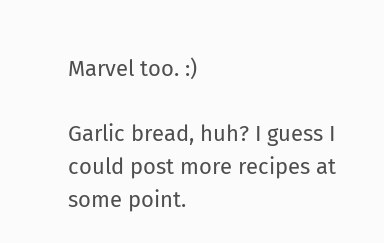Marvel too. :)

Garlic bread, huh? I guess I could post more recipes at some point.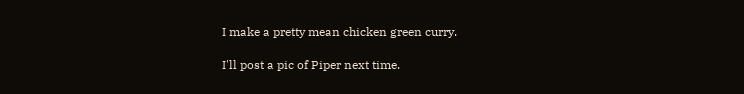I make a pretty mean chicken green curry.

I'll post a pic of Piper next time.